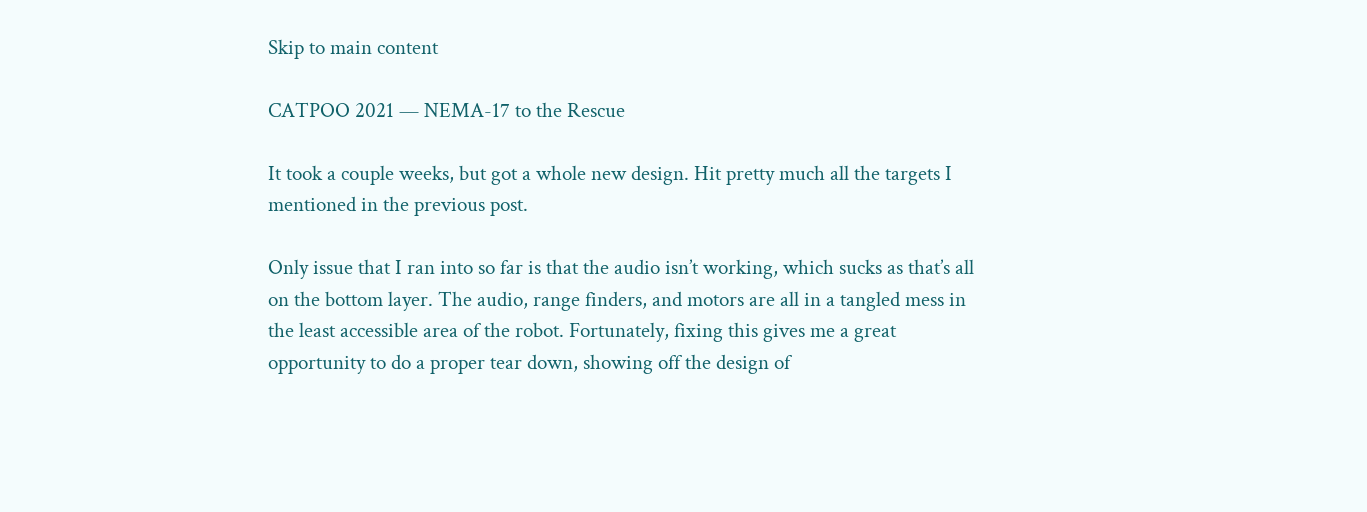Skip to main content

CATPOO 2021 — NEMA-17 to the Rescue

It took a couple weeks, but got a whole new design. Hit pretty much all the targets I mentioned in the previous post.

Only issue that I ran into so far is that the audio isn’t working, which sucks as that’s all on the bottom layer. The audio, range finders, and motors are all in a tangled mess in the least accessible area of the robot. Fortunately, fixing this gives me a great opportunity to do a proper tear down, showing off the design of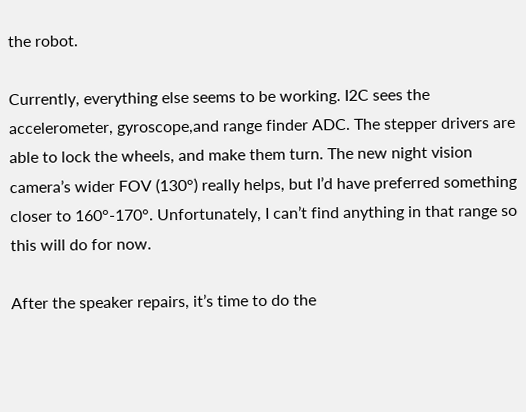the robot.

Currently, everything else seems to be working. I2C sees the accelerometer, gyroscope,and range finder ADC. The stepper drivers are able to lock the wheels, and make them turn. The new night vision camera’s wider FOV (130°) really helps, but I’d have preferred something closer to 160°-170°. Unfortunately, I can’t find anything in that range so this will do for now.

After the speaker repairs, it’s time to do the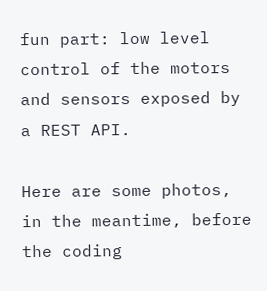fun part: low level control of the motors and sensors exposed by a REST API.

Here are some photos, in the meantime, before the coding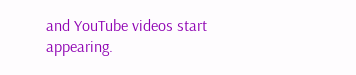and YouTube videos start appearing.